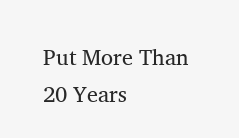Put More Than 20 Years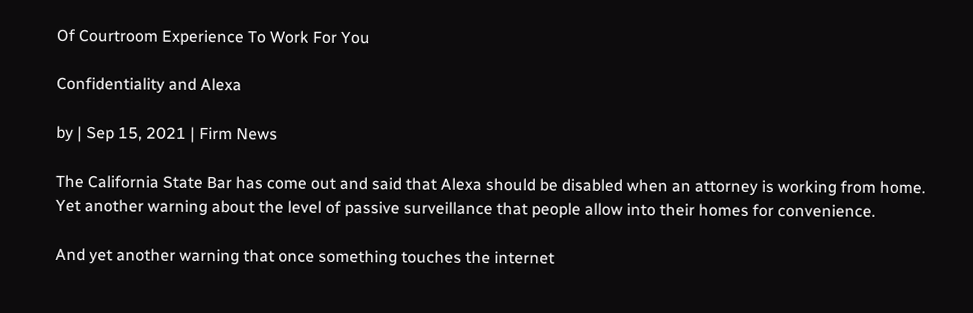Of Courtroom Experience To Work For You

Confidentiality and Alexa

by | Sep 15, 2021 | Firm News

The California State Bar has come out and said that Alexa should be disabled when an attorney is working from home.  Yet another warning about the level of passive surveillance that people allow into their homes for convenience.

And yet another warning that once something touches the internet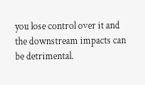you lose control over it and the downstream impacts can be detrimental.